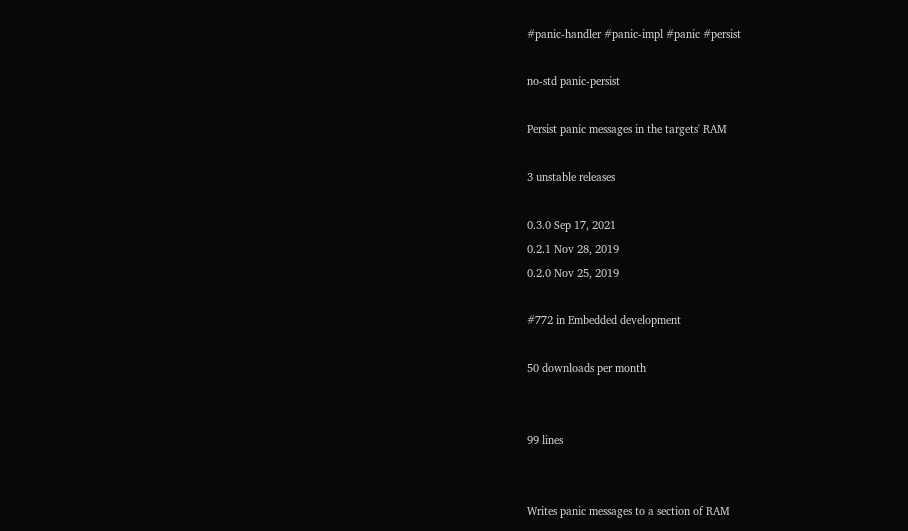#panic-handler #panic-impl #panic #persist

no-std panic-persist

Persist panic messages in the targets' RAM

3 unstable releases

0.3.0 Sep 17, 2021
0.2.1 Nov 28, 2019
0.2.0 Nov 25, 2019

#772 in Embedded development

50 downloads per month


99 lines


Writes panic messages to a section of RAM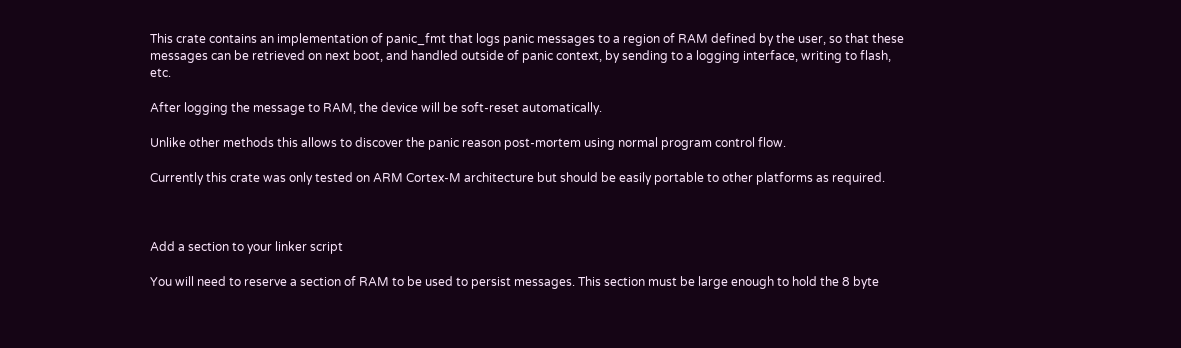This crate contains an implementation of panic_fmt that logs panic messages to a region of RAM defined by the user, so that these messages can be retrieved on next boot, and handled outside of panic context, by sending to a logging interface, writing to flash, etc.

After logging the message to RAM, the device will be soft-reset automatically.

Unlike other methods this allows to discover the panic reason post-mortem using normal program control flow.

Currently this crate was only tested on ARM Cortex-M architecture but should be easily portable to other platforms as required.



Add a section to your linker script

You will need to reserve a section of RAM to be used to persist messages. This section must be large enough to hold the 8 byte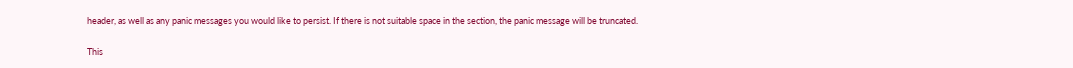header, as well as any panic messages you would like to persist. If there is not suitable space in the section, the panic message will be truncated.

This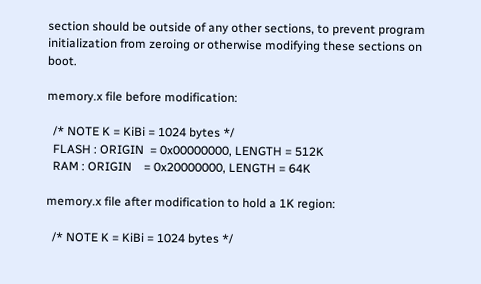section should be outside of any other sections, to prevent program initialization from zeroing or otherwise modifying these sections on boot.

memory.x file before modification:

  /* NOTE K = KiBi = 1024 bytes */
  FLASH : ORIGIN  = 0x00000000, LENGTH = 512K
  RAM : ORIGIN    = 0x20000000, LENGTH = 64K

memory.x file after modification to hold a 1K region:

  /* NOTE K = KiBi = 1024 bytes */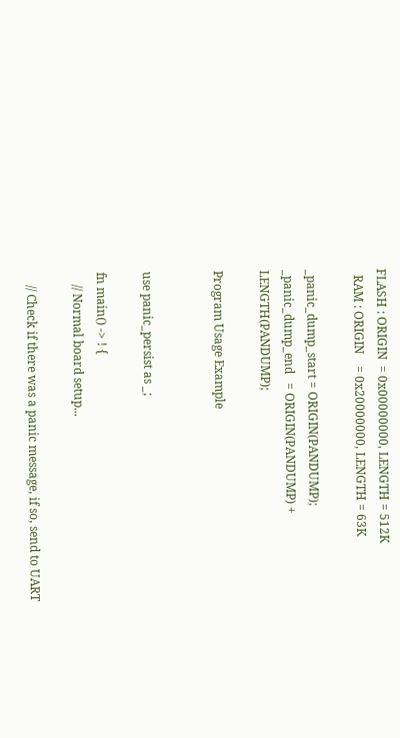FLASH : ORIGIN  = 0x00000000, LENGTH = 512K
  RAM : ORIGIN    = 0x20000000, LENGTH = 63K

_panic_dump_start = ORIGIN(PANDUMP);
_panic_dump_end   = ORIGIN(PANDUMP) + LENGTH(PANDUMP);

Program Usage Example


use panic_persist as _;

fn main() -> ! {
    // Normal board setup...

    // Check if there was a panic message, if so, send to UART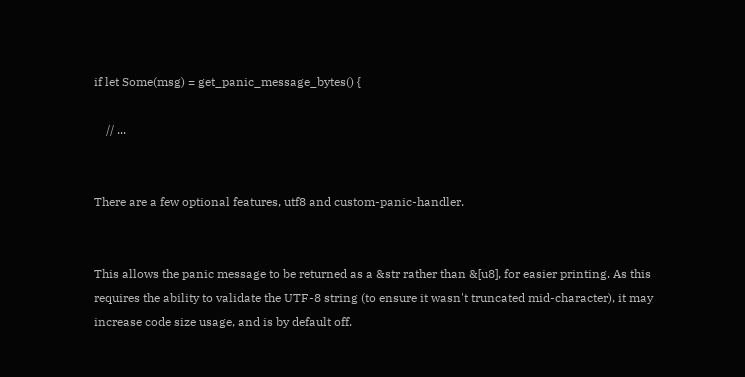if let Some(msg) = get_panic_message_bytes() {

    // ...


There are a few optional features, utf8 and custom-panic-handler.


This allows the panic message to be returned as a &str rather than &[u8], for easier printing. As this requires the ability to validate the UTF-8 string (to ensure it wasn't truncated mid-character), it may increase code size usage, and is by default off.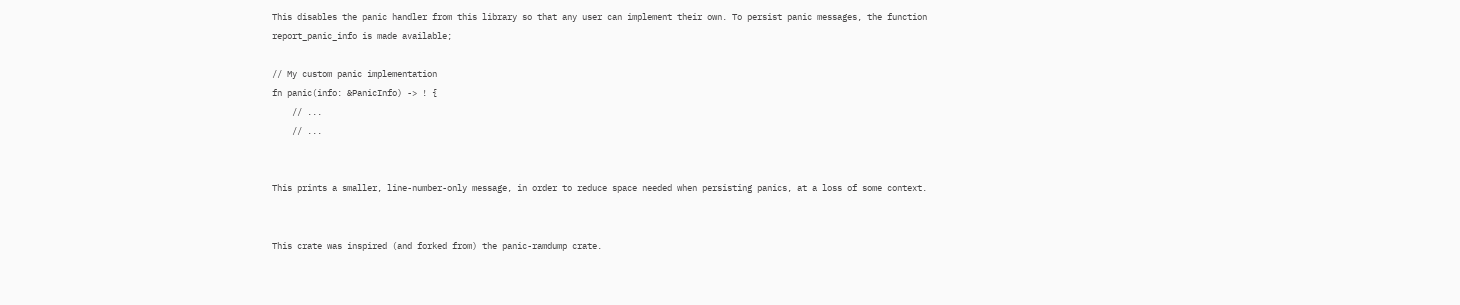This disables the panic handler from this library so that any user can implement their own. To persist panic messages, the function report_panic_info is made available;

// My custom panic implementation
fn panic(info: &PanicInfo) -> ! {
    // ...
    // ...


This prints a smaller, line-number-only message, in order to reduce space needed when persisting panics, at a loss of some context.


This crate was inspired (and forked from) the panic-ramdump crate.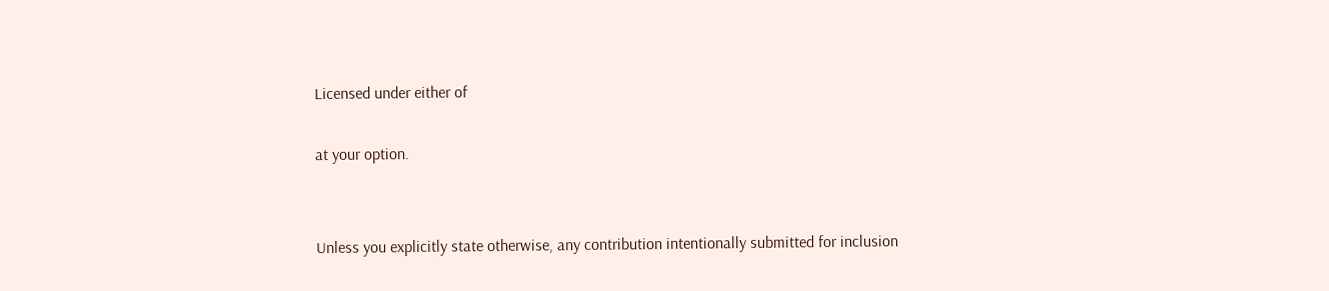Licensed under either of

at your option.


Unless you explicitly state otherwise, any contribution intentionally submitted for inclusion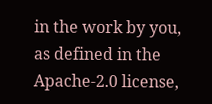in the work by you, as defined in the Apache-2.0 license,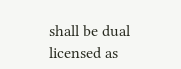shall be dual licensed as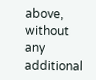above, without any additional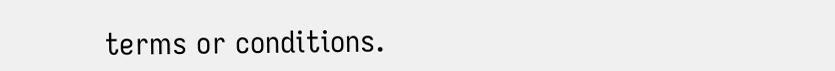terms or conditions.